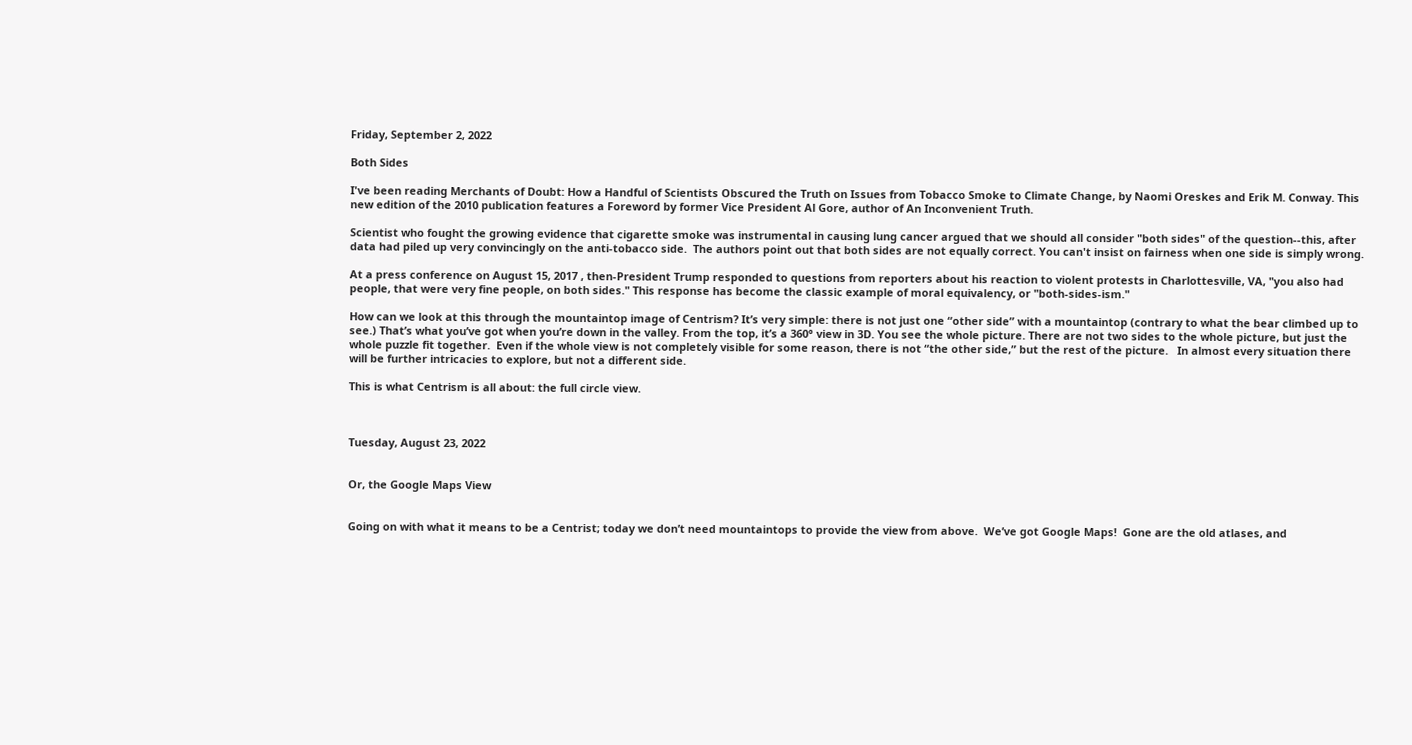Friday, September 2, 2022

Both Sides

I've been reading Merchants of Doubt: How a Handful of Scientists Obscured the Truth on Issues from Tobacco Smoke to Climate Change, by Naomi Oreskes and Erik M. Conway. This new edition of the 2010 publication features a Foreword by former Vice President Al Gore, author of An Inconvenient Truth.

Scientist who fought the growing evidence that cigarette smoke was instrumental in causing lung cancer argued that we should all consider "both sides" of the question--this, after data had piled up very convincingly on the anti-tobacco side.  The authors point out that both sides are not equally correct. You can't insist on fairness when one side is simply wrong.

At a press conference on August 15, 2017 , then-President Trump responded to questions from reporters about his reaction to violent protests in Charlottesville, VA, "you also had people, that were very fine people, on both sides." This response has become the classic example of moral equivalency, or "both-sides-ism."

How can we look at this through the mountaintop image of Centrism? It’s very simple: there is not just one “other side” with a mountaintop (contrary to what the bear climbed up to see.) That’s what you’ve got when you’re down in the valley. From the top, it’s a 360° view in 3D. You see the whole picture. There are not two sides to the whole picture, but just the whole puzzle fit together.  Even if the whole view is not completely visible for some reason, there is not “the other side,” but the rest of the picture.   In almost every situation there will be further intricacies to explore, but not a different side.

This is what Centrism is all about: the full circle view.



Tuesday, August 23, 2022


Or, the Google Maps View


Going on with what it means to be a Centrist; today we don’t need mountaintops to provide the view from above.  We’ve got Google Maps!  Gone are the old atlases, and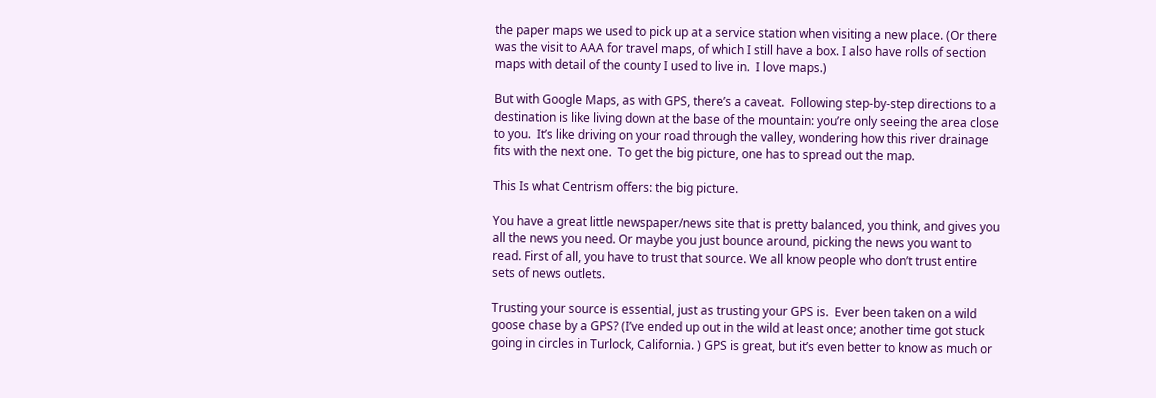the paper maps we used to pick up at a service station when visiting a new place. (Or there was the visit to AAA for travel maps, of which I still have a box. I also have rolls of section maps with detail of the county I used to live in.  I love maps.)

But with Google Maps, as with GPS, there’s a caveat.  Following step-by-step directions to a destination is like living down at the base of the mountain: you’re only seeing the area close to you.  It’s like driving on your road through the valley, wondering how this river drainage fits with the next one.  To get the big picture, one has to spread out the map.

This Is what Centrism offers: the big picture.

You have a great little newspaper/news site that is pretty balanced, you think, and gives you all the news you need. Or maybe you just bounce around, picking the news you want to read. First of all, you have to trust that source. We all know people who don’t trust entire  sets of news outlets.

Trusting your source is essential, just as trusting your GPS is.  Ever been taken on a wild goose chase by a GPS? (I’ve ended up out in the wild at least once; another time got stuck going in circles in Turlock, California. ) GPS is great, but it’s even better to know as much or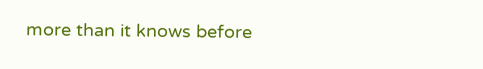more than it knows before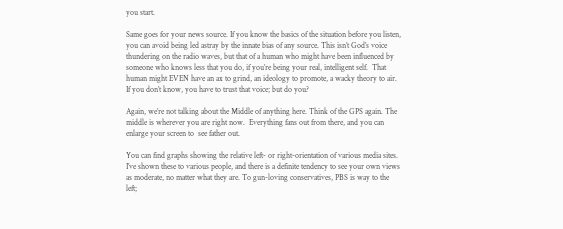you start.

Same goes for your news source. If you know the basics of the situation before you listen, you can avoid being led astray by the innate bias of any source. This isn’t God’s voice thundering on the radio waves, but that of a human who might have been influenced by someone who knows less that you do, if you’re being your real, intelligent self.  That human might EVEN have an ax to grind, an ideology to promote, a wacky theory to air.  If you don’t know, you have to trust that voice; but do you?

Again, we’re not talking about the Middle of anything here. Think of the GPS again. The middle is wherever you are right now.  Everything fans out from there, and you can enlarge your screen to  see father out.

You can find graphs showing the relative left- or right-orientation of various media sites. I’ve shown these to various people, and there is a definite tendency to see your own views as moderate, no matter what they are. To gun-loving conservatives, PBS is way to the left;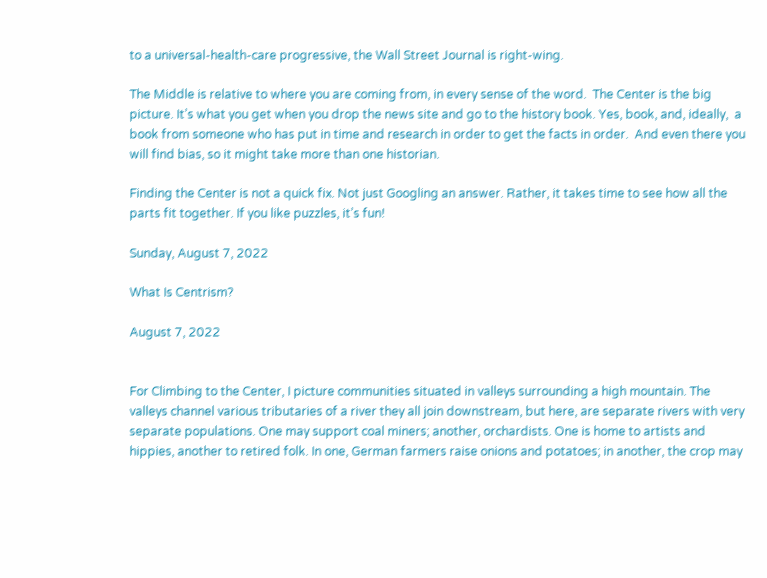to a universal-health-care progressive, the Wall Street Journal is right-wing.

The Middle is relative to where you are coming from, in every sense of the word.  The Center is the big picture. It’s what you get when you drop the news site and go to the history book. Yes, book, and, ideally,  a book from someone who has put in time and research in order to get the facts in order.  And even there you will find bias, so it might take more than one historian.

Finding the Center is not a quick fix. Not just Googling an answer. Rather, it takes time to see how all the parts fit together. If you like puzzles, it’s fun!

Sunday, August 7, 2022

What Is Centrism?

August 7, 2022


For Climbing to the Center, I picture communities situated in valleys surrounding a high mountain. The valleys channel various tributaries of a river they all join downstream, but here, are separate rivers with very separate populations. One may support coal miners; another, orchardists. One is home to artists and hippies, another to retired folk. In one, German farmers raise onions and potatoes; in another, the crop may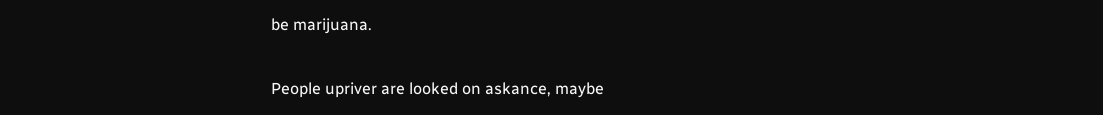be marijuana.

People upriver are looked on askance, maybe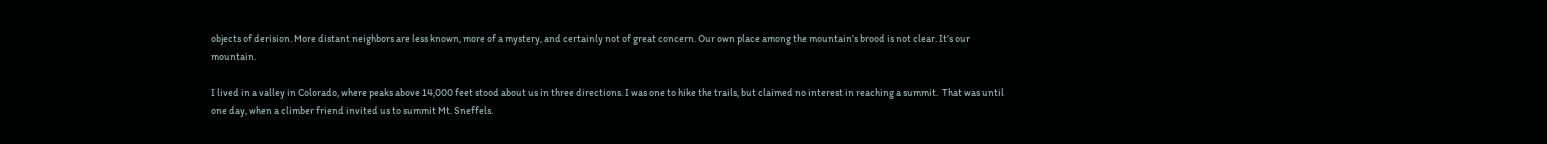objects of derision. More distant neighbors are less known, more of a mystery, and certainly not of great concern. Our own place among the mountain’s brood is not clear. It’s our mountain.

I lived in a valley in Colorado, where peaks above 14,000 feet stood about us in three directions. I was one to hike the trails, but claimed no interest in reaching a summit.  That was until one day, when a climber friend invited us to summit Mt. Sneffels.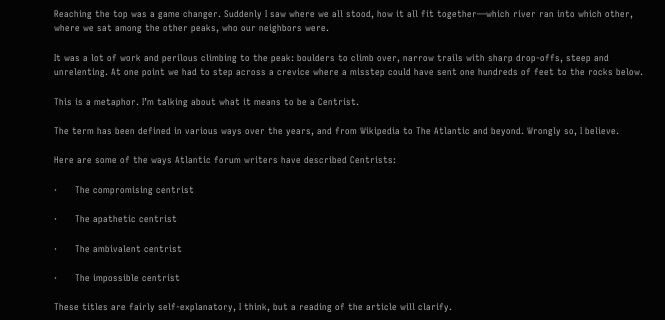Reaching the top was a game changer. Suddenly I saw where we all stood, how it all fit together—which river ran into which other, where we sat among the other peaks, who our neighbors were.

It was a lot of work and perilous climbing to the peak: boulders to climb over, narrow trails with sharp drop-offs, steep and unrelenting. At one point we had to step across a crevice where a misstep could have sent one hundreds of feet to the rocks below.

This is a metaphor. I’m talking about what it means to be a Centrist.

The term has been defined in various ways over the years, and from Wikipedia to The Atlantic and beyond. Wrongly so, I believe.

Here are some of the ways Atlantic forum writers have described Centrists:

·      The compromising centrist

·      The apathetic centrist

·      The ambivalent centrist

·      The impossible centrist

These titles are fairly self-explanatory, I think, but a reading of the article will clarify.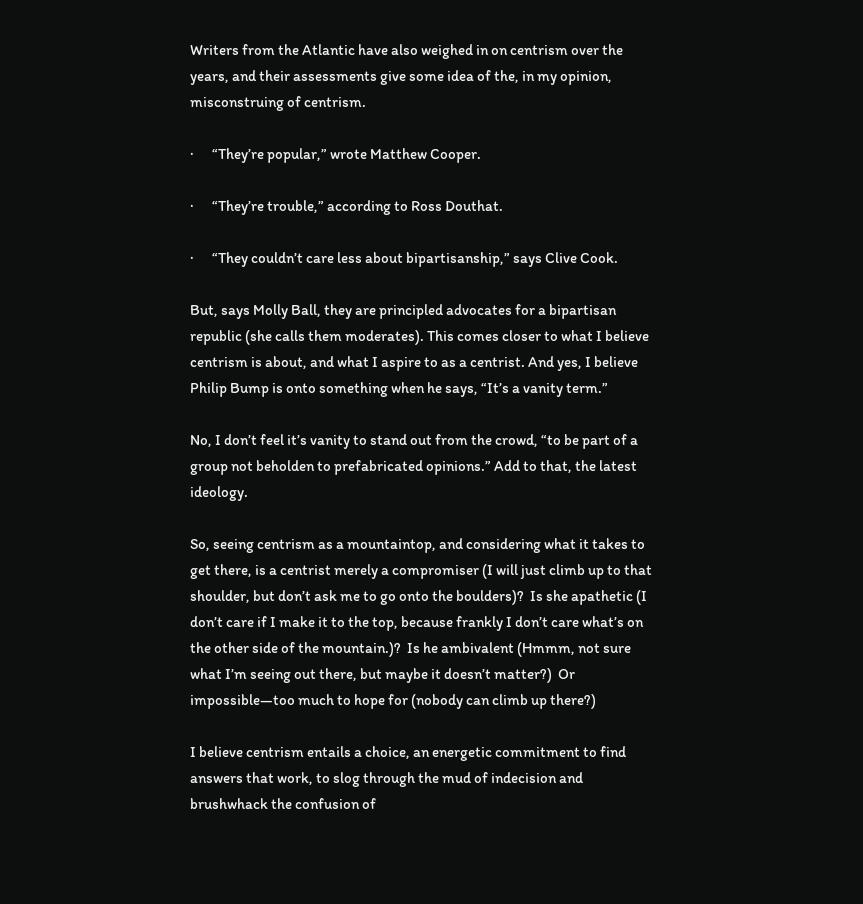Writers from the Atlantic have also weighed in on centrism over the years, and their assessments give some idea of the, in my opinion, misconstruing of centrism.

·      “They’re popular,” wrote Matthew Cooper.

·      “They’re trouble,” according to Ross Douthat.

·      “They couldn’t care less about bipartisanship,” says Clive Cook.

But, says Molly Ball, they are principled advocates for a bipartisan republic (she calls them moderates). This comes closer to what I believe centrism is about, and what I aspire to as a centrist. And yes, I believe Philip Bump is onto something when he says, “It’s a vanity term.”

No, I don’t feel it’s vanity to stand out from the crowd, “to be part of a group not beholden to prefabricated opinions.” Add to that, the latest ideology.

So, seeing centrism as a mountaintop, and considering what it takes to get there, is a centrist merely a compromiser (I will just climb up to that shoulder, but don’t ask me to go onto the boulders)?  Is she apathetic (I don’t care if I make it to the top, because frankly I don’t care what’s on the other side of the mountain.)?  Is he ambivalent (Hmmm, not sure what I’m seeing out there, but maybe it doesn’t matter?)  Or impossible—too much to hope for (nobody can climb up there?)

I believe centrism entails a choice, an energetic commitment to find answers that work, to slog through the mud of indecision and brushwhack the confusion of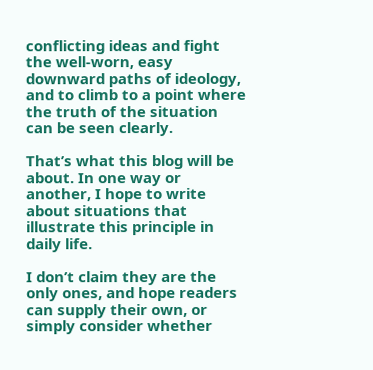conflicting ideas and fight the well-worn, easy downward paths of ideology, and to climb to a point where the truth of the situation can be seen clearly.

That’s what this blog will be about. In one way or another, I hope to write about situations that illustrate this principle in daily life.

I don’t claim they are the only ones, and hope readers can supply their own, or simply consider whether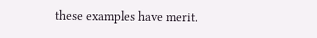these examples have merit.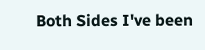Both Sides I've been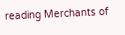reading Merchants of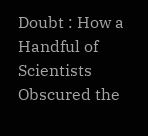Doubt : How a Handful of Scientists Obscured the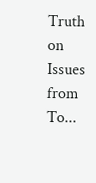Truth on Issues from To...